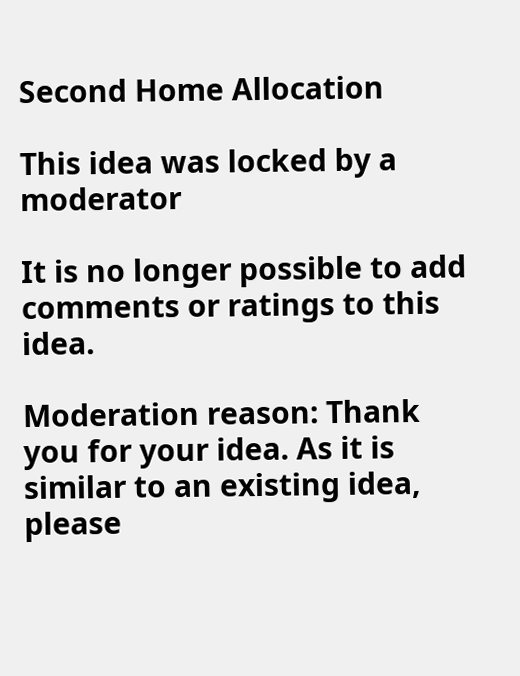Second Home Allocation

This idea was locked by a moderator

It is no longer possible to add comments or ratings to this idea.

Moderation reason: Thank you for your idea. As it is similar to an existing idea, please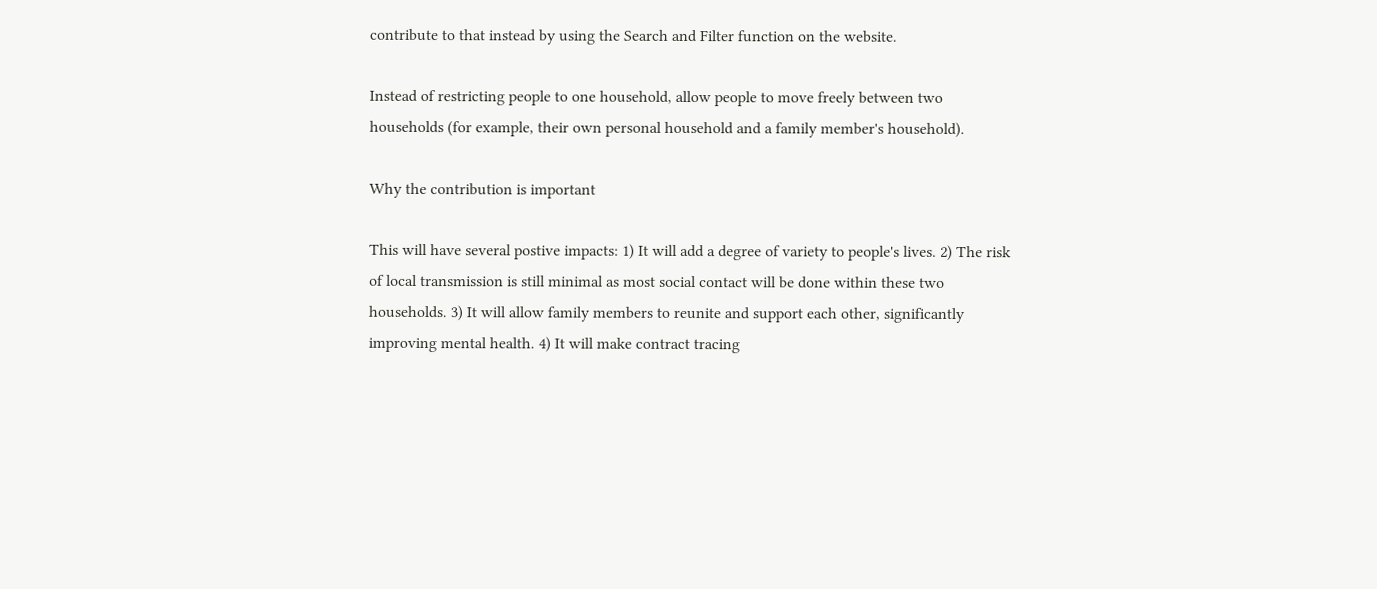contribute to that instead by using the Search and Filter function on the website.

Instead of restricting people to one household, allow people to move freely between two households (for example, their own personal household and a family member's household).

Why the contribution is important

This will have several postive impacts: 1) It will add a degree of variety to people's lives. 2) The risk of local transmission is still minimal as most social contact will be done within these two households. 3) It will allow family members to reunite and support each other, significantly improving mental health. 4) It will make contract tracing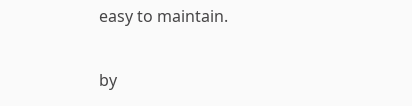easy to maintain.

by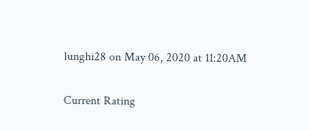lunghi28 on May 06, 2020 at 11:20AM

Current Rating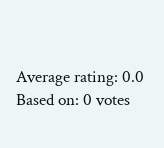Average rating: 0.0
Based on: 0 votes